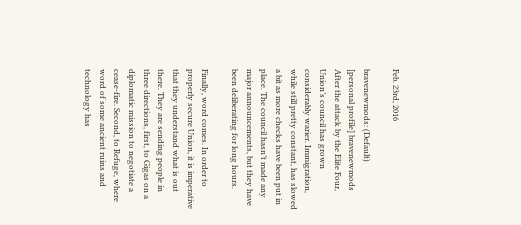Feb. 23rd, 2016

bravenewmods: (Default)
[personal profile] bravenewmods
After the attack by the Elite Four, Union’s council has grown considerably warier. Immigration, while still pretty constant, has slowed a bit as more checks have been put in place. The council hasn’t made any major announcements, but they have been deliberating for long hours.

Finally, word comes. In order to properly secure Union, it is imperative that they understand what is out there. They are sending people in three directions, first, to Gigas on a diplomatic mission to negotiate a cease-fire. Second, to Refuge, where word of some ancient ruins and technology has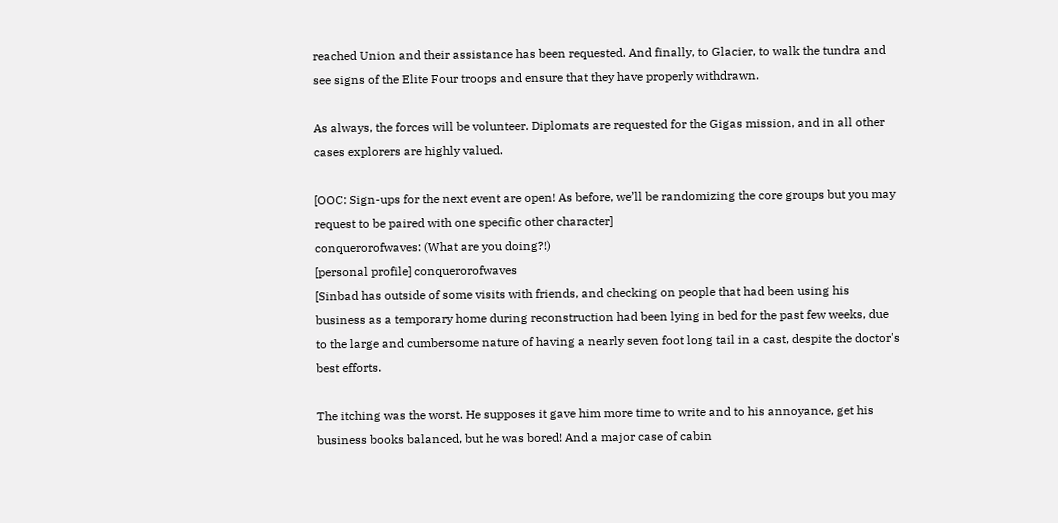reached Union and their assistance has been requested. And finally, to Glacier, to walk the tundra and see signs of the Elite Four troops and ensure that they have properly withdrawn.

As always, the forces will be volunteer. Diplomats are requested for the Gigas mission, and in all other cases explorers are highly valued.

[OOC: Sign-ups for the next event are open! As before, we’ll be randomizing the core groups but you may request to be paired with one specific other character]
conquerorofwaves: (What are you doing?!)
[personal profile] conquerorofwaves
[Sinbad has outside of some visits with friends, and checking on people that had been using his business as a temporary home during reconstruction had been lying in bed for the past few weeks, due to the large and cumbersome nature of having a nearly seven foot long tail in a cast, despite the doctor's best efforts.

The itching was the worst. He supposes it gave him more time to write and to his annoyance, get his business books balanced, but he was bored! And a major case of cabin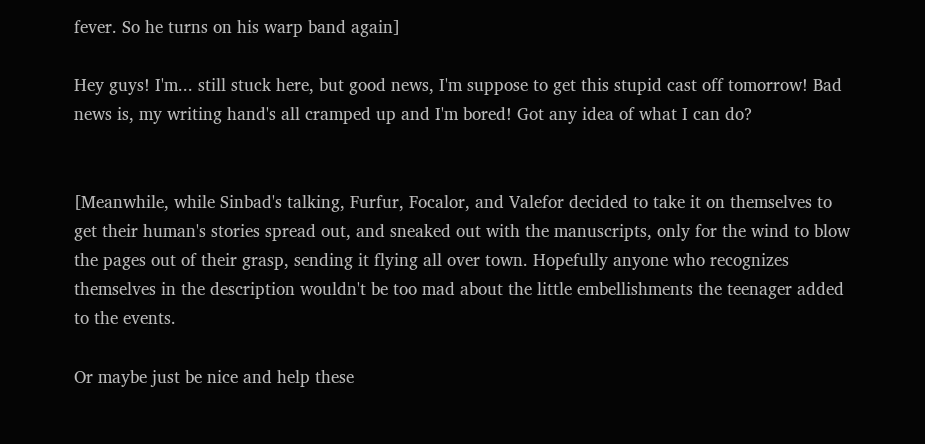fever. So he turns on his warp band again]

Hey guys! I'm... still stuck here, but good news, I'm suppose to get this stupid cast off tomorrow! Bad news is, my writing hand's all cramped up and I'm bored! Got any idea of what I can do?


[Meanwhile, while Sinbad's talking, Furfur, Focalor, and Valefor decided to take it on themselves to get their human's stories spread out, and sneaked out with the manuscripts, only for the wind to blow the pages out of their grasp, sending it flying all over town. Hopefully anyone who recognizes themselves in the description wouldn't be too mad about the little embellishments the teenager added to the events.

Or maybe just be nice and help these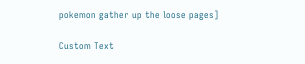pokemon gather up the loose pages]

Custom Text